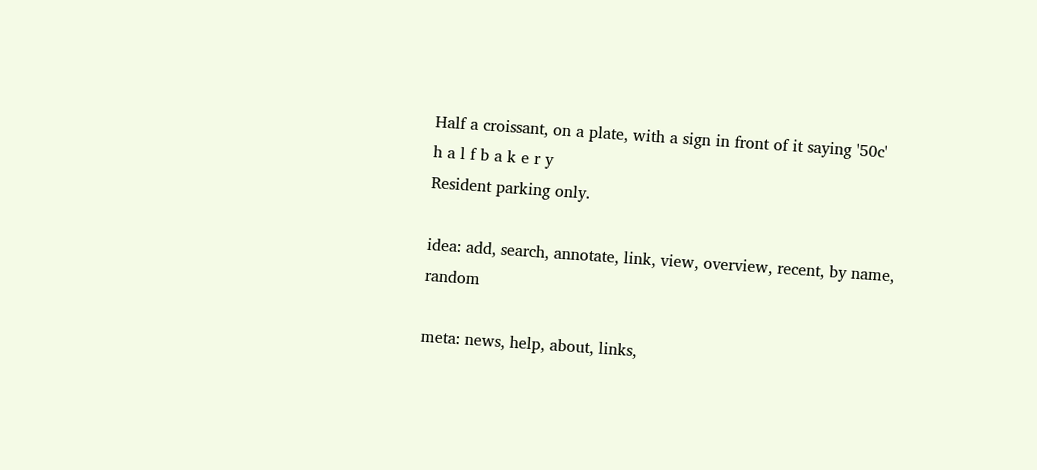Half a croissant, on a plate, with a sign in front of it saying '50c'
h a l f b a k e r y
Resident parking only.

idea: add, search, annotate, link, view, overview, recent, by name, random

meta: news, help, about, links,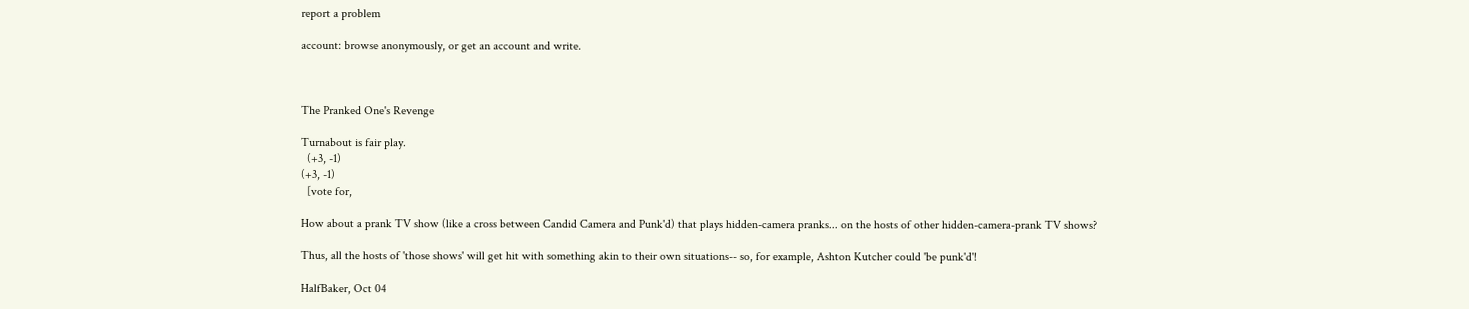report a problem

account: browse anonymously, or get an account and write.



The Pranked One's Revenge

Turnabout is fair play.
  (+3, -1)
(+3, -1)
  [vote for,

How about a prank TV show (like a cross between Candid Camera and Punk'd) that plays hidden-camera pranks... on the hosts of other hidden-camera-prank TV shows?

Thus, all the hosts of 'those shows' will get hit with something akin to their own situations-- so, for example, Ashton Kutcher could 'be punk'd'!

HalfBaker, Oct 04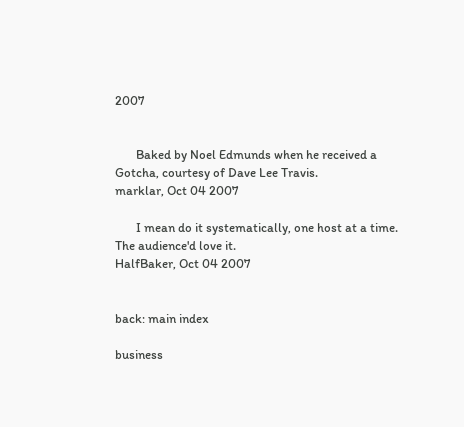2007


       Baked by Noel Edmunds when he received a Gotcha, courtesy of Dave Lee Travis.
marklar, Oct 04 2007

       I mean do it systematically, one host at a time. The audience'd love it.
HalfBaker, Oct 04 2007


back: main index

business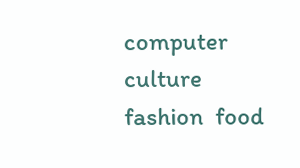computer  culture  fashion  food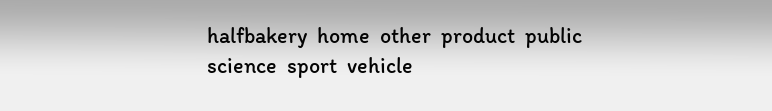halfbakery  home  other  product  public  science  sport  vehicle